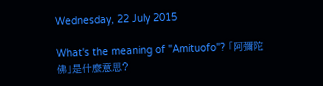Wednesday, 22 July 2015

What's the meaning of "Amituofo"? 「阿彌陀佛」是什麼意思?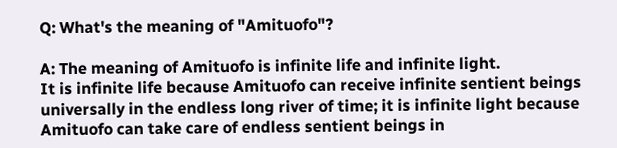Q: What's the meaning of "Amituofo"?

A: The meaning of Amituofo is infinite life and infinite light.
It is infinite life because Amituofo can receive infinite sentient beings universally in the endless long river of time; it is infinite light because Amituofo can take care of endless sentient beings in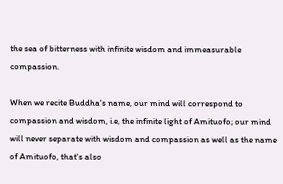the sea of bitterness with infinite wisdom and immeasurable compassion.

When we recite Buddha's name, our mind will correspond to compassion and wisdom, i.e, the infinite light of Amituofo; our mind will never separate with wisdom and compassion as well as the name of Amituofo, that's also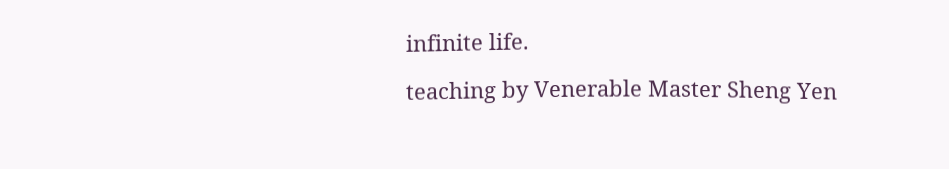infinite life.

teaching by Venerable Master Sheng Yen